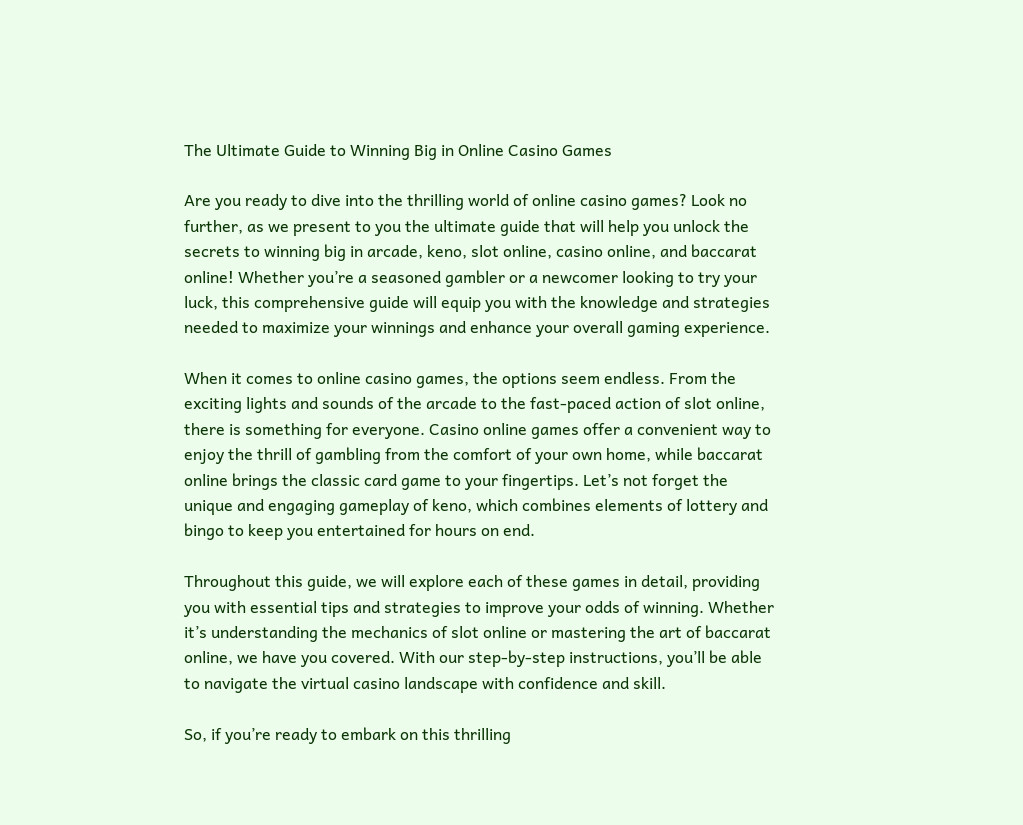The Ultimate Guide to Winning Big in Online Casino Games

Are you ready to dive into the thrilling world of online casino games? Look no further, as we present to you the ultimate guide that will help you unlock the secrets to winning big in arcade, keno, slot online, casino online, and baccarat online! Whether you’re a seasoned gambler or a newcomer looking to try your luck, this comprehensive guide will equip you with the knowledge and strategies needed to maximize your winnings and enhance your overall gaming experience.

When it comes to online casino games, the options seem endless. From the exciting lights and sounds of the arcade to the fast-paced action of slot online, there is something for everyone. Casino online games offer a convenient way to enjoy the thrill of gambling from the comfort of your own home, while baccarat online brings the classic card game to your fingertips. Let’s not forget the unique and engaging gameplay of keno, which combines elements of lottery and bingo to keep you entertained for hours on end.

Throughout this guide, we will explore each of these games in detail, providing you with essential tips and strategies to improve your odds of winning. Whether it’s understanding the mechanics of slot online or mastering the art of baccarat online, we have you covered. With our step-by-step instructions, you’ll be able to navigate the virtual casino landscape with confidence and skill.

So, if you’re ready to embark on this thrilling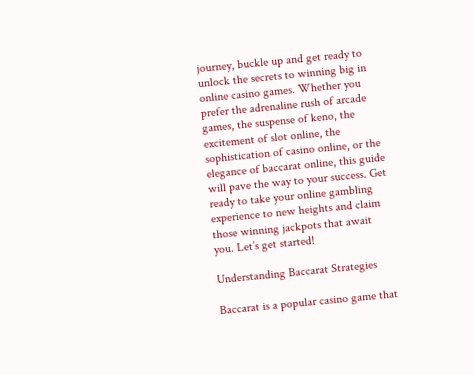journey, buckle up and get ready to unlock the secrets to winning big in online casino games. Whether you prefer the adrenaline rush of arcade games, the suspense of keno, the excitement of slot online, the sophistication of casino online, or the elegance of baccarat online, this guide will pave the way to your success. Get ready to take your online gambling experience to new heights and claim those winning jackpots that await you. Let’s get started!

Understanding Baccarat Strategies

Baccarat is a popular casino game that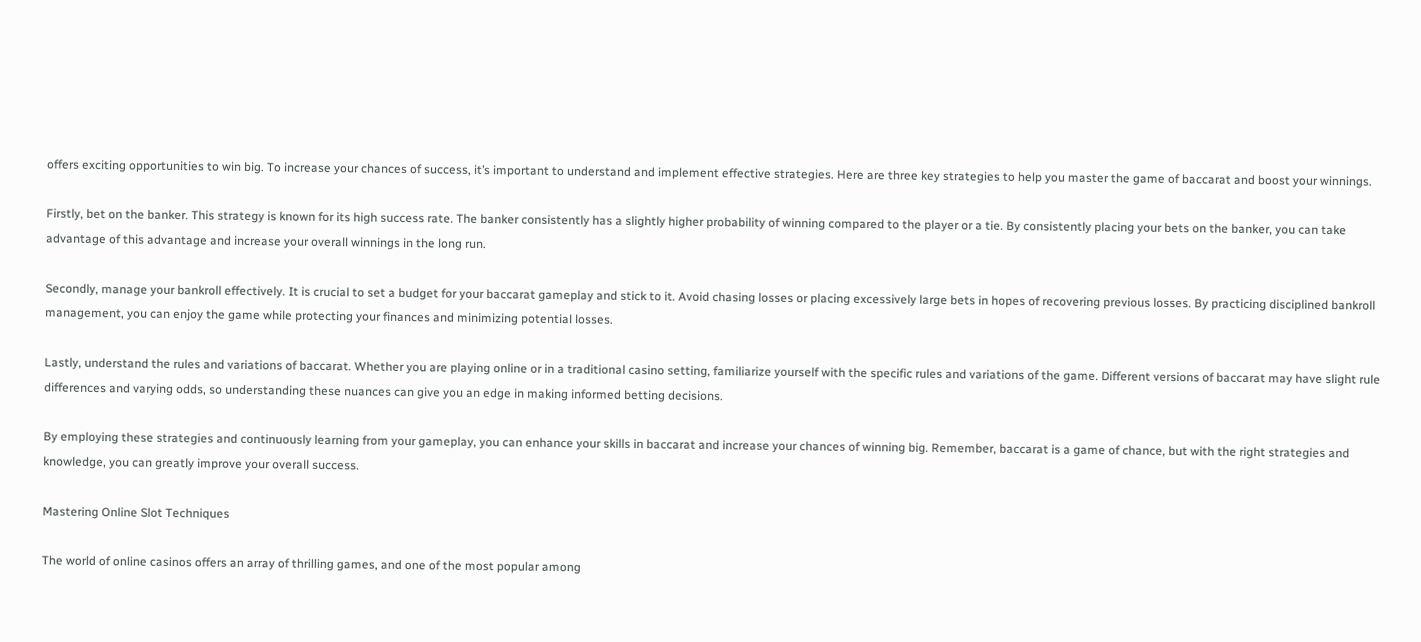offers exciting opportunities to win big. To increase your chances of success, it’s important to understand and implement effective strategies. Here are three key strategies to help you master the game of baccarat and boost your winnings.

Firstly, bet on the banker. This strategy is known for its high success rate. The banker consistently has a slightly higher probability of winning compared to the player or a tie. By consistently placing your bets on the banker, you can take advantage of this advantage and increase your overall winnings in the long run.

Secondly, manage your bankroll effectively. It is crucial to set a budget for your baccarat gameplay and stick to it. Avoid chasing losses or placing excessively large bets in hopes of recovering previous losses. By practicing disciplined bankroll management, you can enjoy the game while protecting your finances and minimizing potential losses.

Lastly, understand the rules and variations of baccarat. Whether you are playing online or in a traditional casino setting, familiarize yourself with the specific rules and variations of the game. Different versions of baccarat may have slight rule differences and varying odds, so understanding these nuances can give you an edge in making informed betting decisions.

By employing these strategies and continuously learning from your gameplay, you can enhance your skills in baccarat and increase your chances of winning big. Remember, baccarat is a game of chance, but with the right strategies and knowledge, you can greatly improve your overall success.

Mastering Online Slot Techniques

The world of online casinos offers an array of thrilling games, and one of the most popular among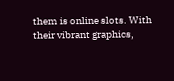them is online slots. With their vibrant graphics,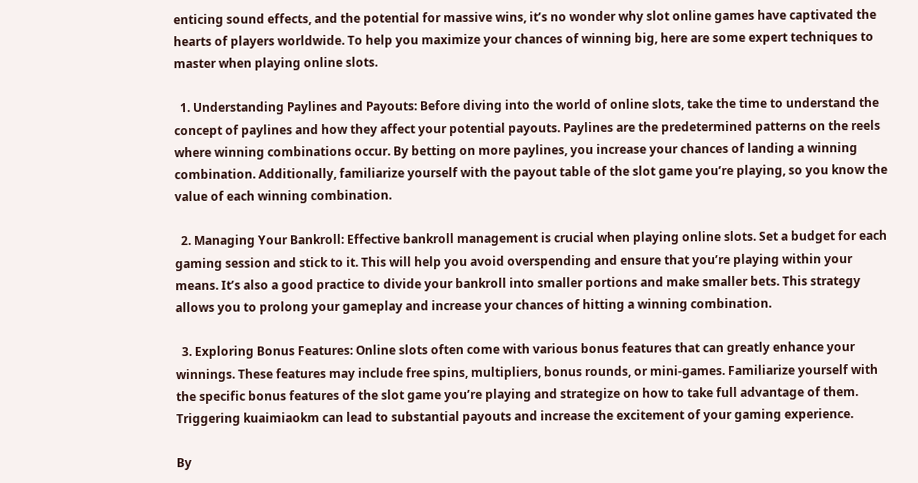enticing sound effects, and the potential for massive wins, it’s no wonder why slot online games have captivated the hearts of players worldwide. To help you maximize your chances of winning big, here are some expert techniques to master when playing online slots.

  1. Understanding Paylines and Payouts: Before diving into the world of online slots, take the time to understand the concept of paylines and how they affect your potential payouts. Paylines are the predetermined patterns on the reels where winning combinations occur. By betting on more paylines, you increase your chances of landing a winning combination. Additionally, familiarize yourself with the payout table of the slot game you’re playing, so you know the value of each winning combination.

  2. Managing Your Bankroll: Effective bankroll management is crucial when playing online slots. Set a budget for each gaming session and stick to it. This will help you avoid overspending and ensure that you’re playing within your means. It’s also a good practice to divide your bankroll into smaller portions and make smaller bets. This strategy allows you to prolong your gameplay and increase your chances of hitting a winning combination.

  3. Exploring Bonus Features: Online slots often come with various bonus features that can greatly enhance your winnings. These features may include free spins, multipliers, bonus rounds, or mini-games. Familiarize yourself with the specific bonus features of the slot game you’re playing and strategize on how to take full advantage of them. Triggering kuaimiaokm can lead to substantial payouts and increase the excitement of your gaming experience.

By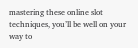mastering these online slot techniques, you’ll be well on your way to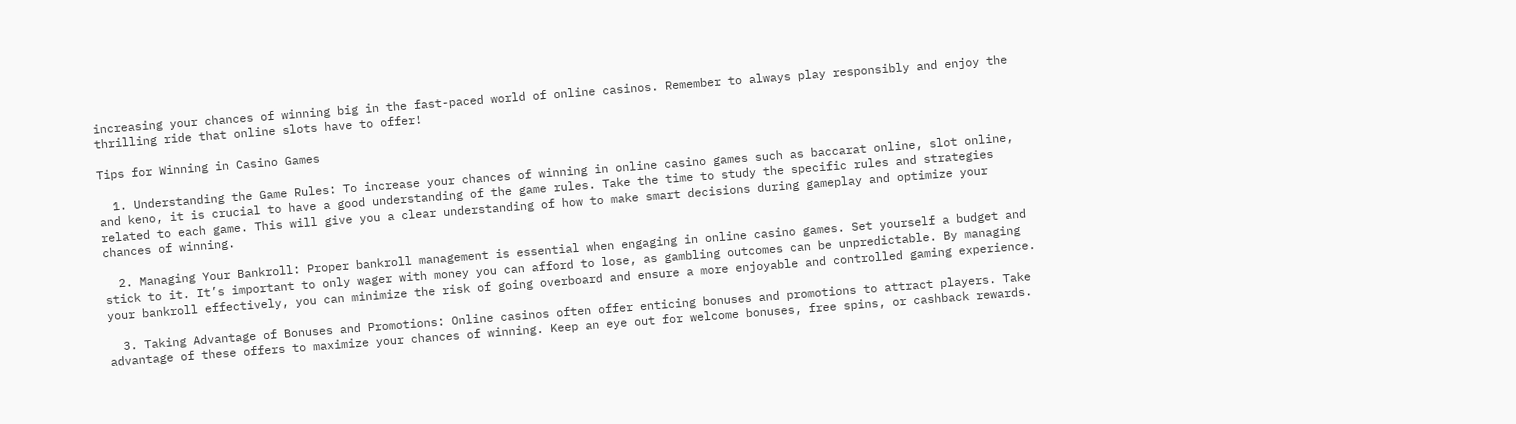increasing your chances of winning big in the fast-paced world of online casinos. Remember to always play responsibly and enjoy the thrilling ride that online slots have to offer!

Tips for Winning in Casino Games

  1. Understanding the Game Rules: To increase your chances of winning in online casino games such as baccarat online, slot online, and keno, it is crucial to have a good understanding of the game rules. Take the time to study the specific rules and strategies related to each game. This will give you a clear understanding of how to make smart decisions during gameplay and optimize your chances of winning.

  2. Managing Your Bankroll: Proper bankroll management is essential when engaging in online casino games. Set yourself a budget and stick to it. It’s important to only wager with money you can afford to lose, as gambling outcomes can be unpredictable. By managing your bankroll effectively, you can minimize the risk of going overboard and ensure a more enjoyable and controlled gaming experience.

  3. Taking Advantage of Bonuses and Promotions: Online casinos often offer enticing bonuses and promotions to attract players. Take advantage of these offers to maximize your chances of winning. Keep an eye out for welcome bonuses, free spins, or cashback rewards.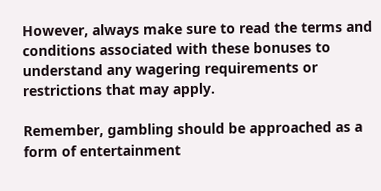However, always make sure to read the terms and conditions associated with these bonuses to understand any wagering requirements or restrictions that may apply.

Remember, gambling should be approached as a form of entertainment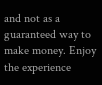and not as a guaranteed way to make money. Enjoy the experience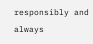responsibly and always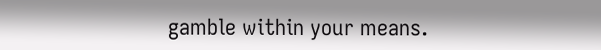gamble within your means.